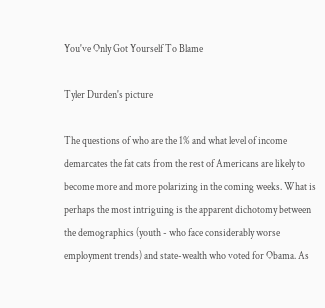You've Only Got Yourself To Blame

Tyler Durden's picture

The questions of who are the 1% and what level of income demarcates the fat cats from the rest of Americans are likely to become more and more polarizing in the coming weeks. What is perhaps the most intriguing is the apparent dichotomy between the demographics (youth - who face considerably worse employment trends) and state-wealth who voted for Obama. As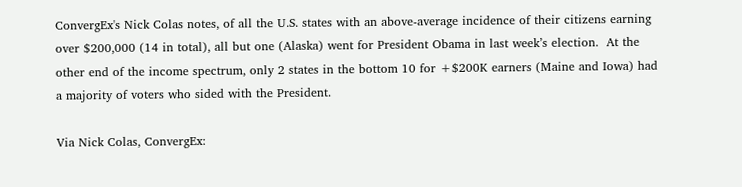ConvergEx's Nick Colas notes, of all the U.S. states with an above-average incidence of their citizens earning over $200,000 (14 in total), all but one (Alaska) went for President Obama in last week’s election.  At the other end of the income spectrum, only 2 states in the bottom 10 for +$200K earners (Maine and Iowa) had a majority of voters who sided with the President.

Via Nick Colas, ConvergEx: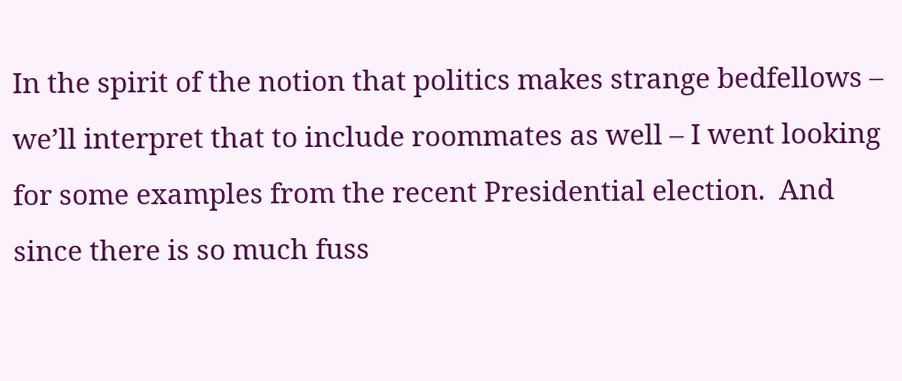In the spirit of the notion that politics makes strange bedfellows – we’ll interpret that to include roommates as well – I went looking for some examples from the recent Presidential election.  And since there is so much fuss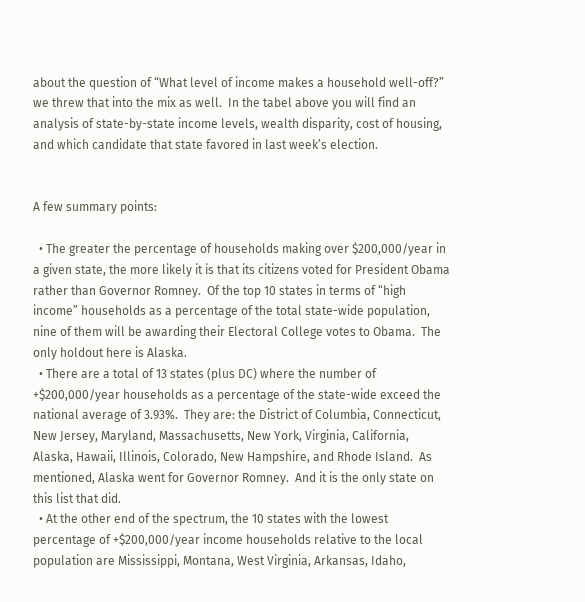about the question of “What level of income makes a household well-off?” we threw that into the mix as well.  In the tabel above you will find an analysis of state-by-state income levels, wealth disparity, cost of housing, and which candidate that state favored in last week’s election.


A few summary points:

  • The greater the percentage of households making over $200,000/year in a given state, the more likely it is that its citizens voted for President Obama rather than Governor Romney.  Of the top 10 states in terms of “high income” households as a percentage of the total state-wide population, nine of them will be awarding their Electoral College votes to Obama.  The only holdout here is Alaska.
  • There are a total of 13 states (plus DC) where the number of +$200,000/year households as a percentage of the state-wide exceed the national average of 3.93%.  They are: the District of Columbia, Connecticut, New Jersey, Maryland, Massachusetts, New York, Virginia, California, Alaska, Hawaii, Illinois, Colorado, New Hampshire, and Rhode Island.  As mentioned, Alaska went for Governor Romney.  And it is the only state on this list that did.
  • At the other end of the spectrum, the 10 states with the lowest percentage of +$200,000/year income households relative to the local population are Mississippi, Montana, West Virginia, Arkansas, Idaho,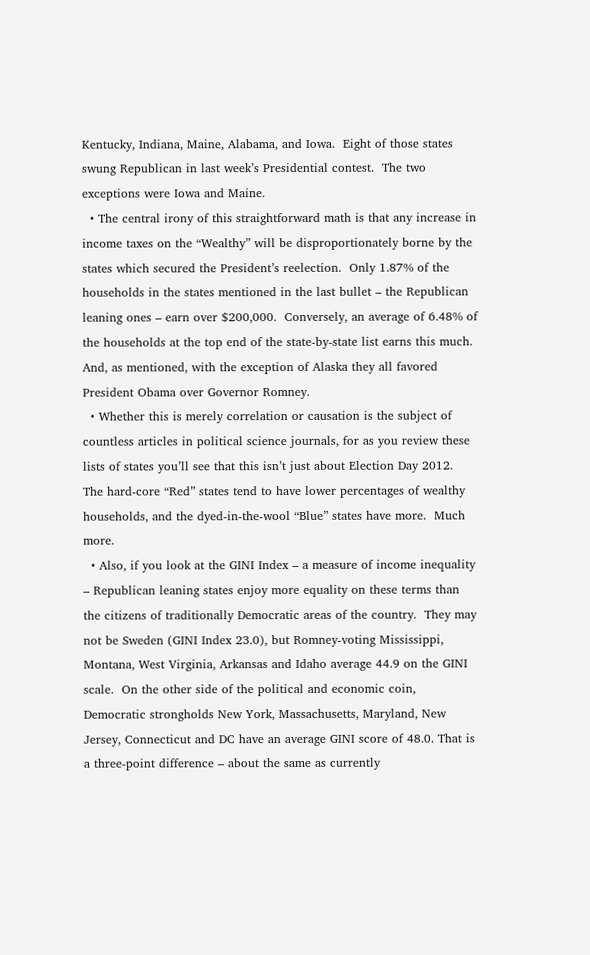Kentucky, Indiana, Maine, Alabama, and Iowa.  Eight of those states swung Republican in last week’s Presidential contest.  The two exceptions were Iowa and Maine.
  • The central irony of this straightforward math is that any increase in income taxes on the “Wealthy” will be disproportionately borne by the states which secured the President’s reelection.  Only 1.87% of the households in the states mentioned in the last bullet – the Republican leaning ones – earn over $200,000.  Conversely, an average of 6.48% of the households at the top end of the state-by-state list earns this much.  And, as mentioned, with the exception of Alaska they all favored President Obama over Governor Romney.
  • Whether this is merely correlation or causation is the subject of countless articles in political science journals, for as you review these lists of states you’ll see that this isn’t just about Election Day 2012.  The hard-core “Red” states tend to have lower percentages of wealthy households, and the dyed-in-the-wool “Blue” states have more.  Much more.
  • Also, if you look at the GINI Index – a measure of income inequality – Republican leaning states enjoy more equality on these terms than the citizens of traditionally Democratic areas of the country.  They may not be Sweden (GINI Index 23.0), but Romney-voting Mississippi, Montana, West Virginia, Arkansas and Idaho average 44.9 on the GINI scale.  On the other side of the political and economic coin, Democratic strongholds New York, Massachusetts, Maryland, New Jersey, Connecticut and DC have an average GINI score of 48.0. That is a three-point difference – about the same as currently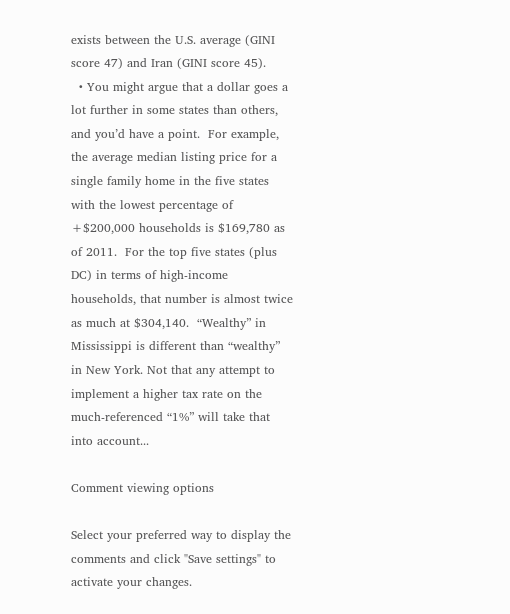exists between the U.S. average (GINI score 47) and Iran (GINI score 45).
  • You might argue that a dollar goes a lot further in some states than others, and you’d have a point.  For example, the average median listing price for a single family home in the five states with the lowest percentage of +$200,000 households is $169,780 as of 2011.  For the top five states (plus DC) in terms of high-income households, that number is almost twice as much at $304,140.  “Wealthy” in Mississippi is different than “wealthy” in New York. Not that any attempt to implement a higher tax rate on the much-referenced “1%” will take that into account...

Comment viewing options

Select your preferred way to display the comments and click "Save settings" to activate your changes.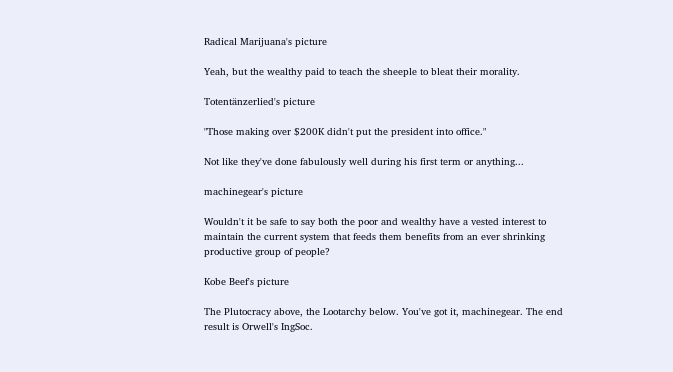Radical Marijuana's picture

Yeah, but the wealthy paid to teach the sheeple to bleat their morality.

Totentänzerlied's picture

"Those making over $200K didn't put the president into office."

Not like they've done fabulously well during his first term or anything...

machinegear's picture

Wouldn't it be safe to say both the poor and wealthy have a vested interest to maintain the current system that feeds them benefits from an ever shrinking productive group of people?

Kobe Beef's picture

The Plutocracy above, the Lootarchy below. You've got it, machinegear. The end result is Orwell's IngSoc.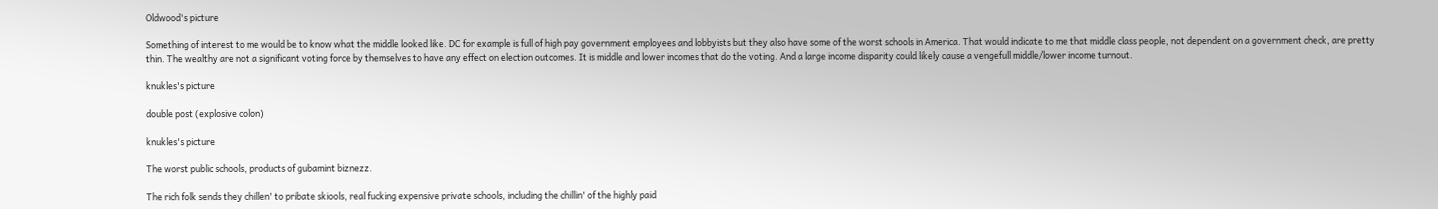Oldwood's picture

Something of interest to me would be to know what the middle looked like. DC for example is full of high pay government employees and lobbyists but they also have some of the worst schools in America. That would indicate to me that middle class people, not dependent on a government check, are pretty thin. The wealthy are not a significant voting force by themselves to have any effect on election outcomes. It is middle and lower incomes that do the voting. And a large income disparity could likely cause a vengefull middle/lower income turnout.

knukles's picture

double post (explosive colon)

knukles's picture

The worst public schools, products of gubamint biznezz.

The rich folk sends they chillen' to pribate skiools, real fucking expensive private schools, including the chillin' of the highly paid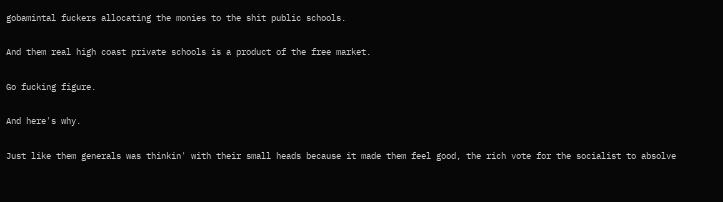gobamintal fuckers allocating the monies to the shit public schools.

And them real high coast private schools is a product of the free market.

Go fucking figure.

And here's why.

Just like them generals was thinkin' with their small heads because it made them feel good, the rich vote for the socialist to absolve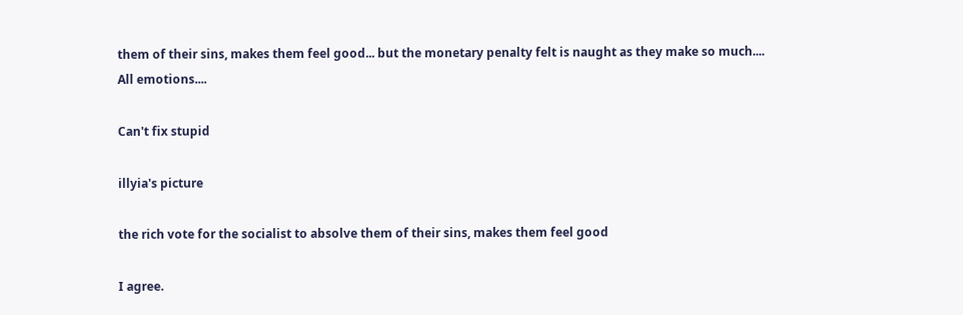them of their sins, makes them feel good... but the monetary penalty felt is naught as they make so much....
All emotions....

Can't fix stupid

illyia's picture

the rich vote for the socialist to absolve them of their sins, makes them feel good

I agree.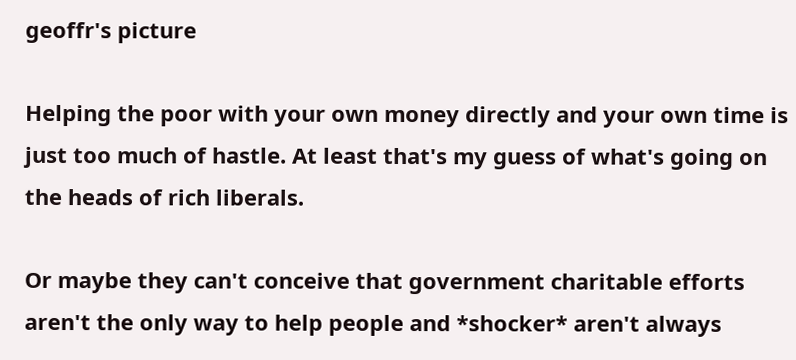geoffr's picture

Helping the poor with your own money directly and your own time is just too much of hastle. At least that's my guess of what's going on the heads of rich liberals.

Or maybe they can't conceive that government charitable efforts aren't the only way to help people and *shocker* aren't always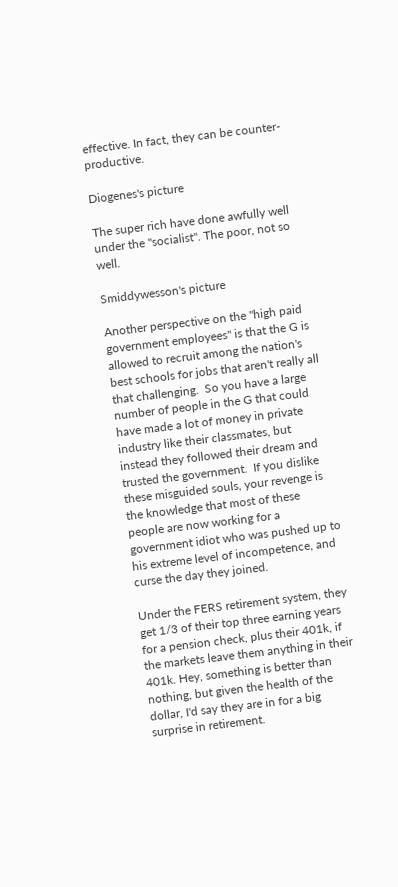effective. In fact, they can be counter-productive.

Diogenes's picture

The super rich have done awfully well under the "socialist". The poor, not so well.

Smiddywesson's picture

Another perspective on the "high paid government employees" is that the G is allowed to recruit among the nation's best schools for jobs that aren't really all that challenging.  So you have a large number of people in the G that could have made a lot of money in private industry like their classmates, but instead they followed their dream and trusted the government.  If you dislike these misguided souls, your revenge is the knowledge that most of these people are now working for a government idiot who was pushed up to his extreme level of incompetence, and curse the day they joined.

Under the FERS retirement system, they get 1/3 of their top three earning years for a pension check, plus their 401k, if the markets leave them anything in their 401k. Hey, something is better than nothing, but given the health of the dollar, I'd say they are in for a big surprise in retirement.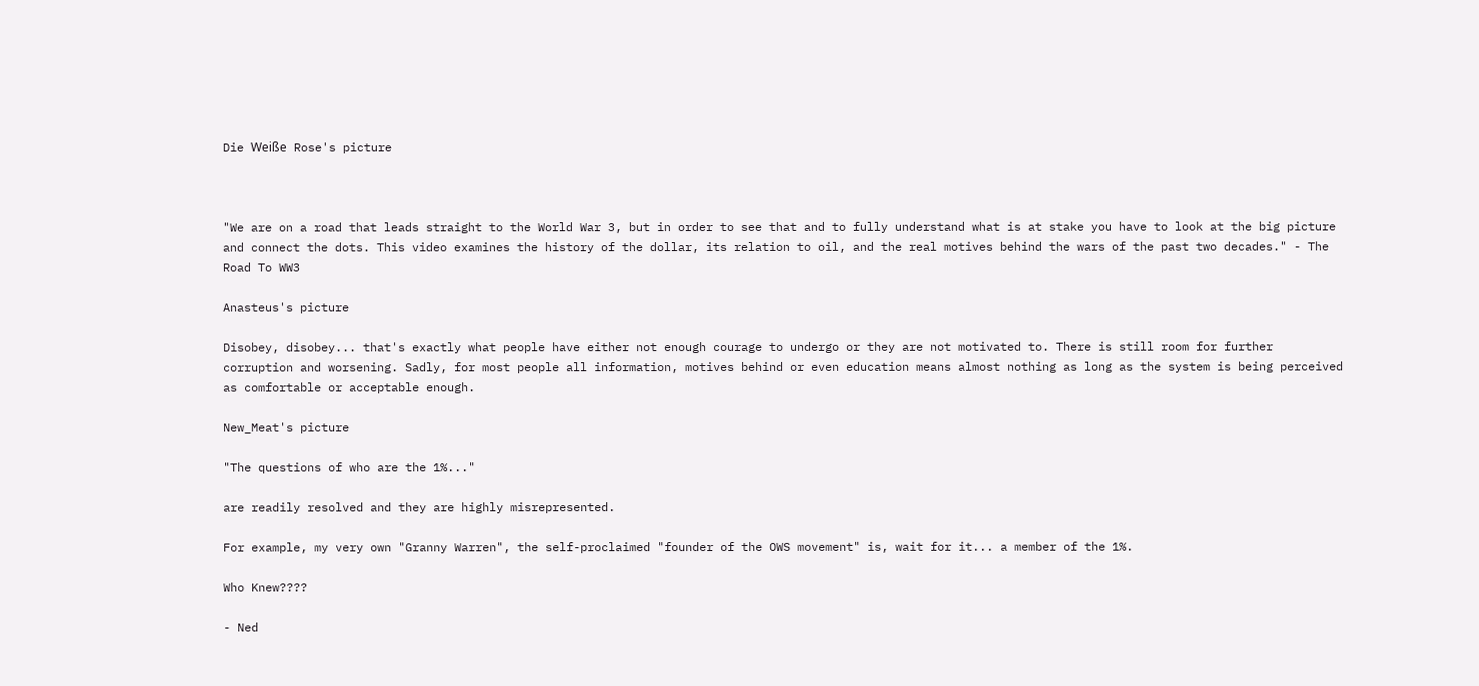Die Weiße Rose's picture



"We are on a road that leads straight to the World War 3, but in order to see that and to fully understand what is at stake you have to look at the big picture and connect the dots. This video examines the history of the dollar, its relation to oil, and the real motives behind the wars of the past two decades." - The Road To WW3

Anasteus's picture

Disobey, disobey... that's exactly what people have either not enough courage to undergo or they are not motivated to. There is still room for further corruption and worsening. Sadly, for most people all information, motives behind or even education means almost nothing as long as the system is being perceived as comfortable or acceptable enough.

New_Meat's picture

"The questions of who are the 1%..."

are readily resolved and they are highly misrepresented.

For example, my very own "Granny Warren", the self-proclaimed "founder of the OWS movement" is, wait for it... a member of the 1%.

Who Knew????

- Ned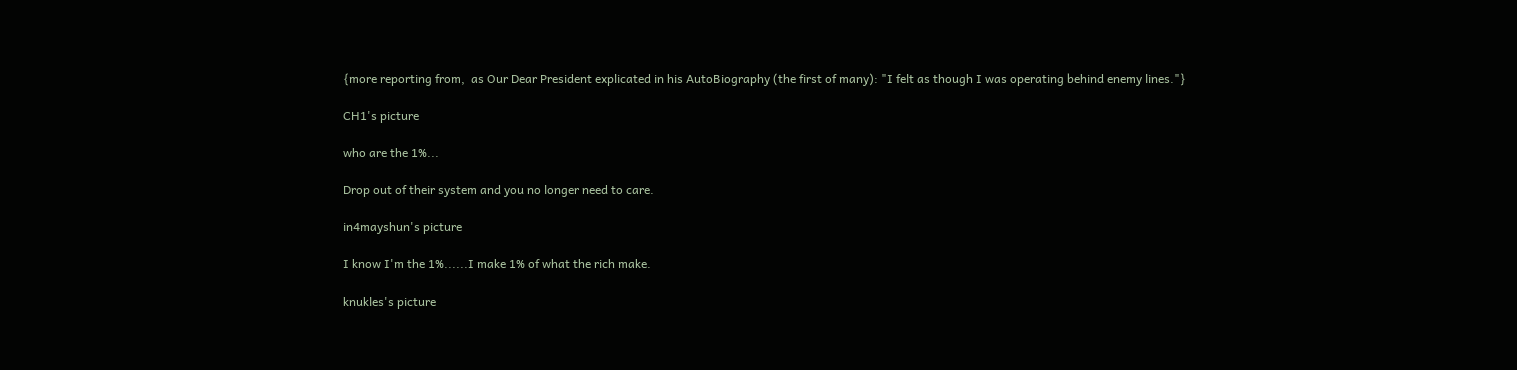{more reporting from,  as Our Dear President explicated in his AutoBiography (the first of many): "I felt as though I was operating behind enemy lines."}

CH1's picture

who are the 1%...

Drop out of their system and you no longer need to care.

in4mayshun's picture

I know I'm the 1%......I make 1% of what the rich make.

knukles's picture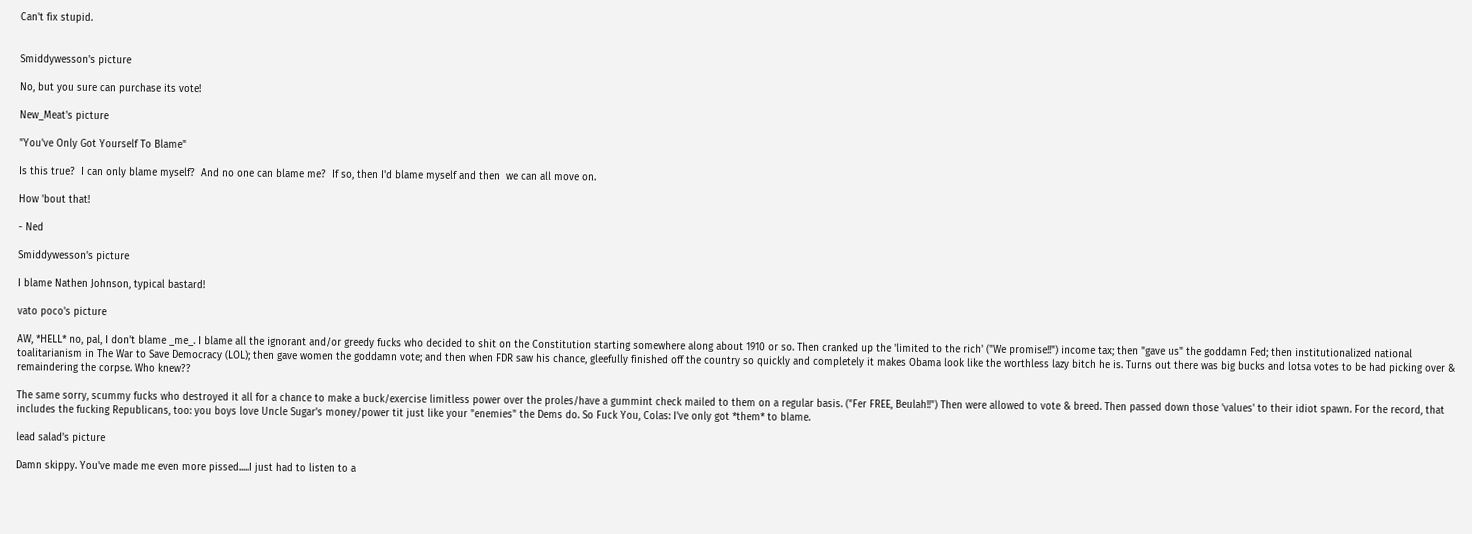Can't fix stupid.


Smiddywesson's picture

No, but you sure can purchase its vote!

New_Meat's picture

"You've Only Got Yourself To Blame"

Is this true?  I can only blame myself?  And no one can blame me?  If so, then I'd blame myself and then  we can all move on.

How 'bout that!

- Ned

Smiddywesson's picture

I blame Nathen Johnson, typical bastard!

vato poco's picture

AW, *HELL* no, pal, I don't blame _me_. I blame all the ignorant and/or greedy fucks who decided to shit on the Constitution starting somewhere along about 1910 or so. Then cranked up the 'limited to the rich' ("We promise!!") income tax; then "gave us" the goddamn Fed; then institutionalized national toalitarianism in The War to Save Democracy (LOL); then gave women the goddamn vote; and then when FDR saw his chance, gleefully finished off the country so quickly and completely it makes Obama look like the worthless lazy bitch he is. Turns out there was big bucks and lotsa votes to be had picking over & remaindering the corpse. Who knew??

The same sorry, scummy fucks who destroyed it all for a chance to make a buck/exercise limitless power over the proles/have a gummint check mailed to them on a regular basis. ("Fer FREE, Beulah!!") Then were allowed to vote & breed. Then passed down those 'values' to their idiot spawn. For the record, that includes the fucking Republicans, too: you boys love Uncle Sugar's money/power tit just like your "enemies" the Dems do. So Fuck You, Colas: I've only got *them* to blame.

lead salad's picture

Damn skippy. You've made me even more pissed.....I just had to listen to a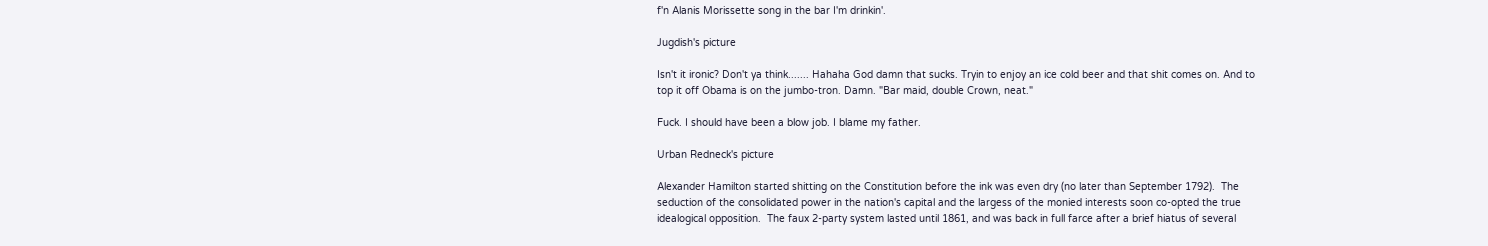f'n Alanis Morissette song in the bar I'm drinkin'.

Jugdish's picture

Isn't it ironic? Don't ya think....... Hahaha God damn that sucks. Tryin to enjoy an ice cold beer and that shit comes on. And to top it off Obama is on the jumbo-tron. Damn. "Bar maid, double Crown, neat."

Fuck. I should have been a blow job. I blame my father.

Urban Redneck's picture

Alexander Hamilton started shitting on the Constitution before the ink was even dry (no later than September 1792).  The seduction of the consolidated power in the nation's capital and the largess of the monied interests soon co-opted the true idealogical opposition.  The faux 2-party system lasted until 1861, and was back in full farce after a brief hiatus of several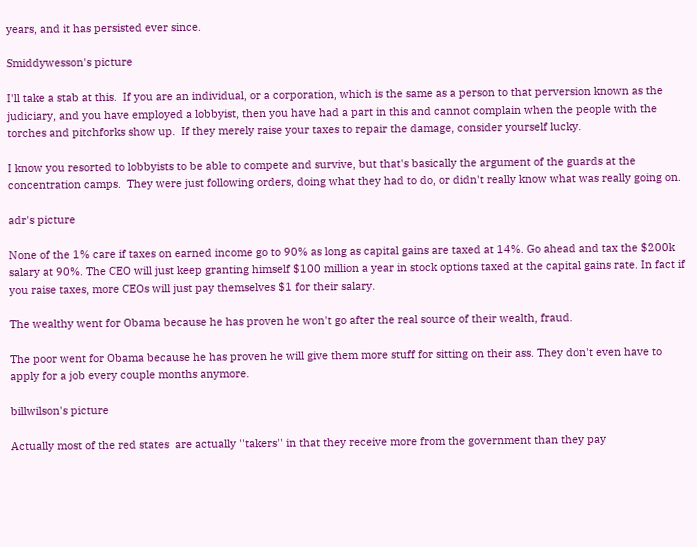years, and it has persisted ever since.

Smiddywesson's picture

I'll take a stab at this.  If you are an individual, or a corporation, which is the same as a person to that perversion known as the judiciary, and you have employed a lobbyist, then you have had a part in this and cannot complain when the people with the torches and pitchforks show up.  If they merely raise your taxes to repair the damage, consider yourself lucky.

I know you resorted to lobbyists to be able to compete and survive, but that's basically the argument of the guards at the concentration camps.  They were just following orders, doing what they had to do, or didn't really know what was really going on.

adr's picture

None of the 1% care if taxes on earned income go to 90% as long as capital gains are taxed at 14%. Go ahead and tax the $200k salary at 90%. The CEO will just keep granting himself $100 million a year in stock options taxed at the capital gains rate. In fact if you raise taxes, more CEOs will just pay themselves $1 for their salary.

The wealthy went for Obama because he has proven he won't go after the real source of their wealth, fraud.

The poor went for Obama because he has proven he will give them more stuff for sitting on their ass. They don't even have to apply for a job every couple months anymore.

billwilson's picture

Actually most of the red states  are actually ''takers'' in that they receive more from the government than they pay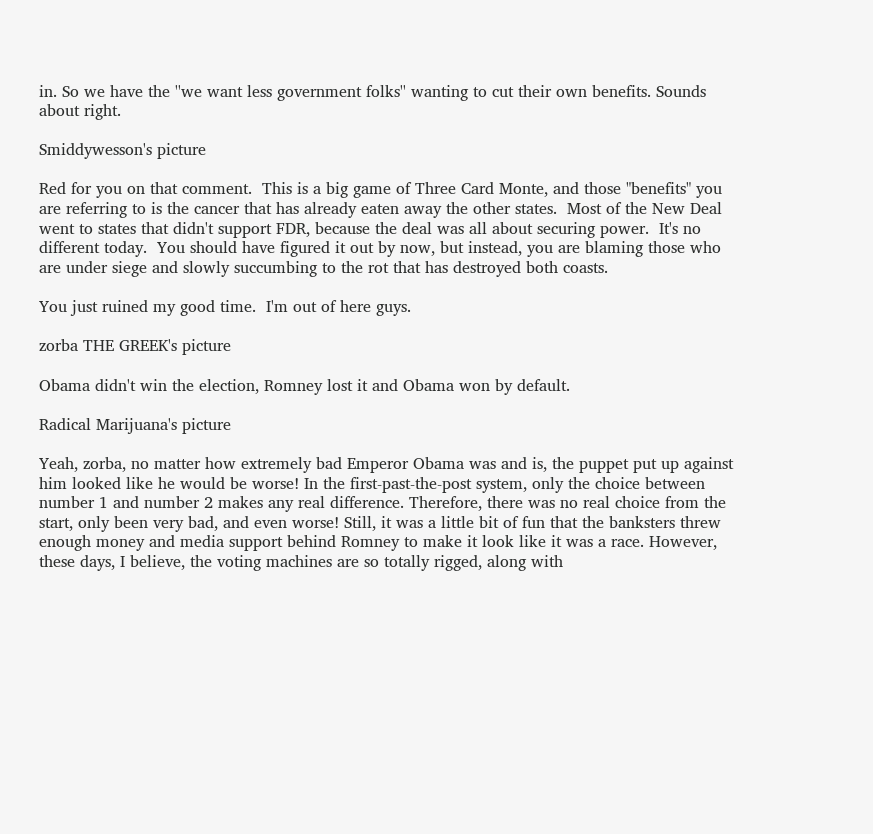in. So we have the ''we want less government folks'' wanting to cut their own benefits. Sounds about right.

Smiddywesson's picture

Red for you on that comment.  This is a big game of Three Card Monte, and those "benefits" you are referring to is the cancer that has already eaten away the other states.  Most of the New Deal went to states that didn't support FDR, because the deal was all about securing power.  It's no different today.  You should have figured it out by now, but instead, you are blaming those who are under siege and slowly succumbing to the rot that has destroyed both coasts.

You just ruined my good time.  I'm out of here guys.

zorba THE GREEK's picture

Obama didn't win the election, Romney lost it and Obama won by default.

Radical Marijuana's picture

Yeah, zorba, no matter how extremely bad Emperor Obama was and is, the puppet put up against him looked like he would be worse! In the first-past-the-post system, only the choice between number 1 and number 2 makes any real difference. Therefore, there was no real choice from the start, only been very bad, and even worse! Still, it was a little bit of fun that the banksters threw enough money and media support behind Romney to make it look like it was a race. However, these days, I believe, the voting machines are so totally rigged, along with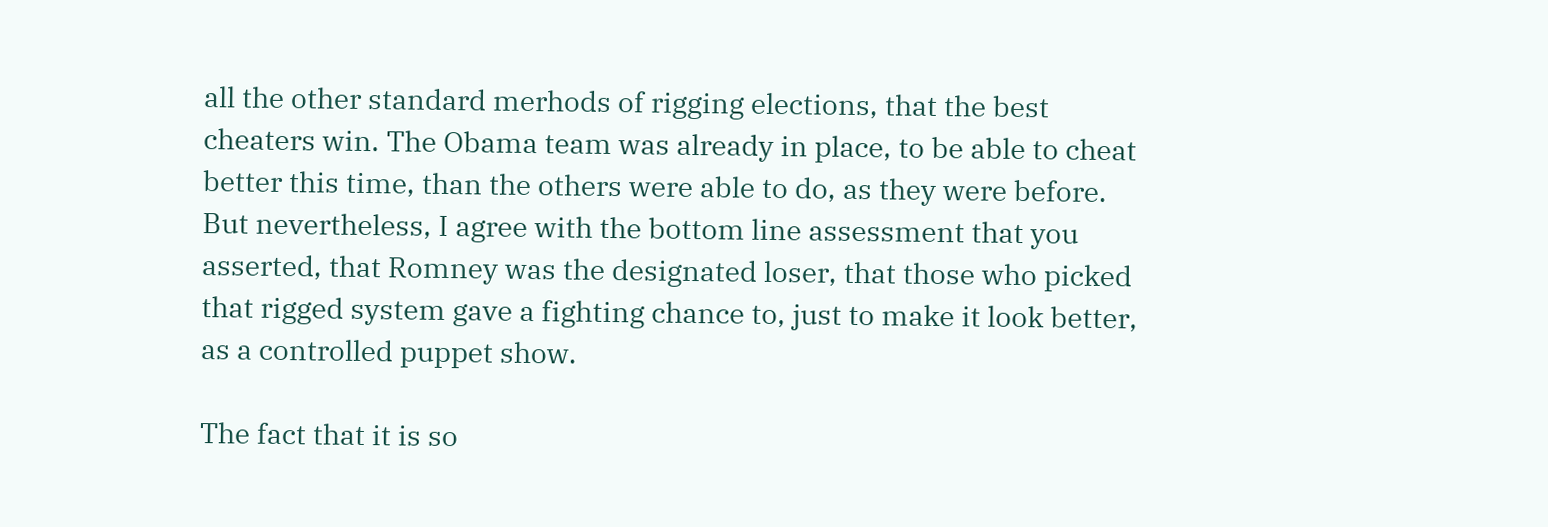all the other standard merhods of rigging elections, that the best cheaters win. The Obama team was already in place, to be able to cheat better this time, than the others were able to do, as they were before. But nevertheless, I agree with the bottom line assessment that you asserted, that Romney was the designated loser, that those who picked that rigged system gave a fighting chance to, just to make it look better, as a controlled puppet show.

The fact that it is so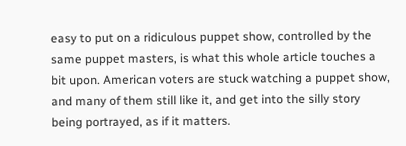easy to put on a ridiculous puppet show, controlled by the same puppet masters, is what this whole article touches a bit upon. American voters are stuck watching a puppet show, and many of them still like it, and get into the silly story being portrayed, as if it matters.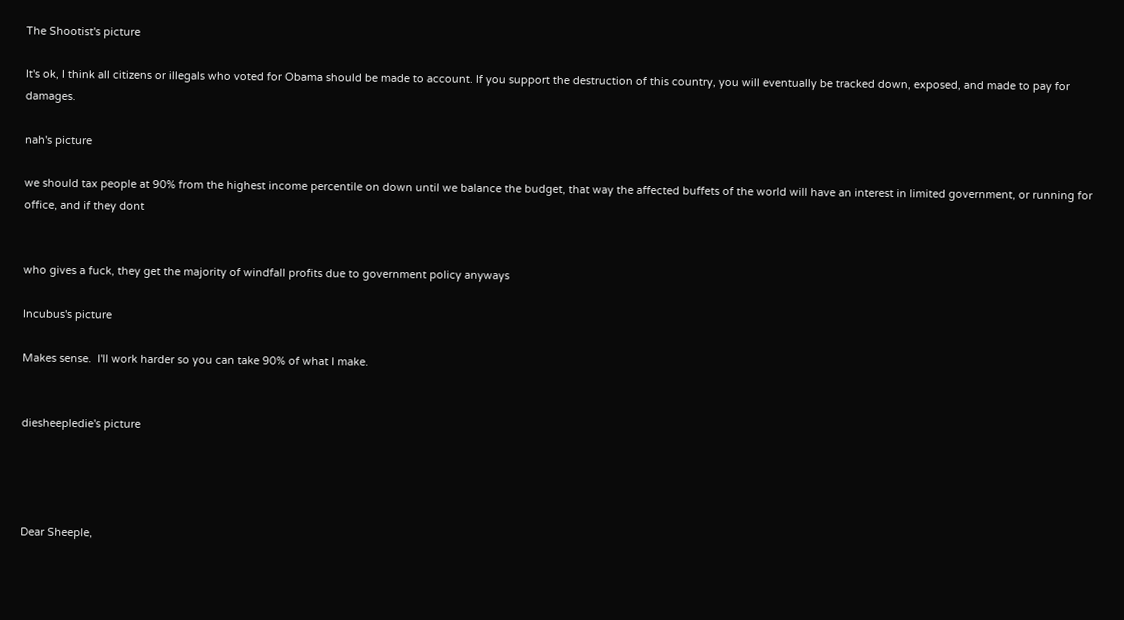The Shootist's picture

It's ok, I think all citizens or illegals who voted for Obama should be made to account. If you support the destruction of this country, you will eventually be tracked down, exposed, and made to pay for damages.

nah's picture

we should tax people at 90% from the highest income percentile on down until we balance the budget, that way the affected buffets of the world will have an interest in limited government, or running for office, and if they dont


who gives a fuck, they get the majority of windfall profits due to government policy anyways

Incubus's picture

Makes sense.  I'll work harder so you can take 90% of what I make.


diesheepledie's picture




Dear Sheeple,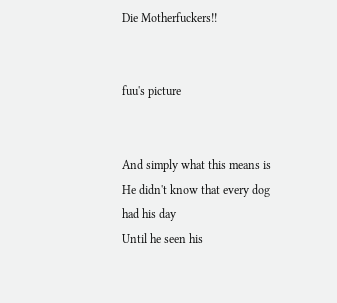Die Motherfuckers!!


fuu's picture


And simply what this means is
He didn't know that every dog had his day
Until he seen his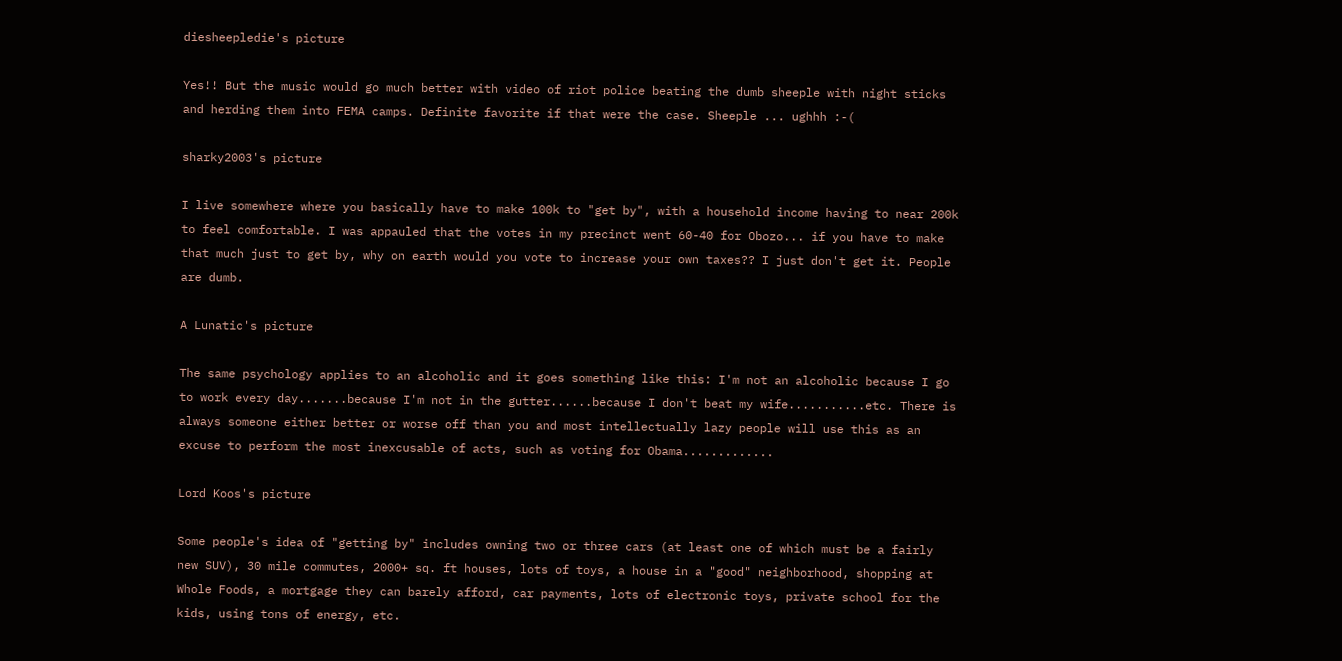diesheepledie's picture

Yes!! But the music would go much better with video of riot police beating the dumb sheeple with night sticks and herding them into FEMA camps. Definite favorite if that were the case. Sheeple ... ughhh :-(

sharky2003's picture

I live somewhere where you basically have to make 100k to "get by", with a household income having to near 200k to feel comfortable. I was appauled that the votes in my precinct went 60-40 for Obozo... if you have to make that much just to get by, why on earth would you vote to increase your own taxes?? I just don't get it. People are dumb.

A Lunatic's picture

The same psychology applies to an alcoholic and it goes something like this: I'm not an alcoholic because I go to work every day.......because I'm not in the gutter......because I don't beat my wife...........etc. There is always someone either better or worse off than you and most intellectually lazy people will use this as an excuse to perform the most inexcusable of acts, such as voting for Obama.............

Lord Koos's picture

Some people's idea of "getting by" includes owning two or three cars (at least one of which must be a fairly new SUV), 30 mile commutes, 2000+ sq. ft houses, lots of toys, a house in a "good" neighborhood, shopping at Whole Foods, a mortgage they can barely afford, car payments, lots of electronic toys, private school for the kids, using tons of energy, etc.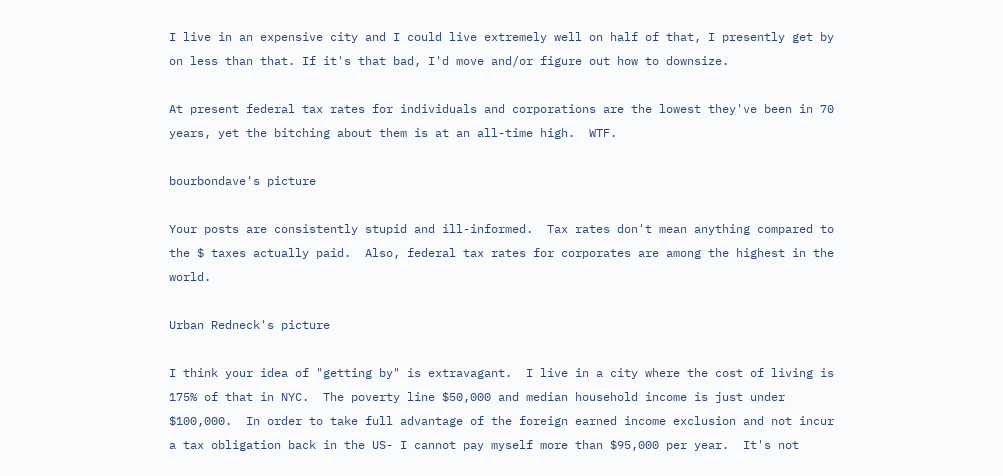I live in an expensive city and I could live extremely well on half of that, I presently get by on less than that. If it's that bad, I'd move and/or figure out how to downsize.

At present federal tax rates for individuals and corporations are the lowest they've been in 70 years, yet the bitching about them is at an all-time high.  WTF.

bourbondave's picture

Your posts are consistently stupid and ill-informed.  Tax rates don't mean anything compared to the $ taxes actually paid.  Also, federal tax rates for corporates are among the highest in the world.

Urban Redneck's picture

I think your idea of "getting by" is extravagant.  I live in a city where the cost of living is 175% of that in NYC.  The poverty line $50,000 and median household income is just under $100,000.  In order to take full advantage of the foreign earned income exclusion and not incur a tax obligation back in the US- I cannot pay myself more than $95,000 per year.  It's not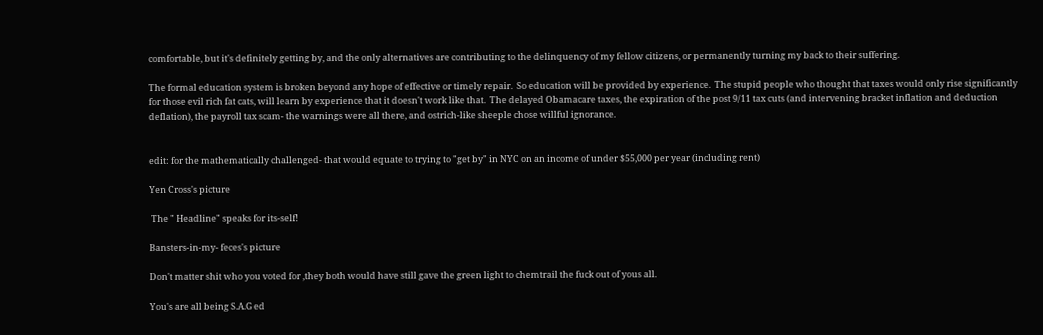comfortable, but it's definitely getting by, and the only alternatives are contributing to the delinquency of my fellow citizens, or permanently turning my back to their suffering.

The formal education system is broken beyond any hope of effective or timely repair.  So education will be provided by experience.  The stupid people who thought that taxes would only rise significantly for those evil rich fat cats, will learn by experience that it doesn't work like that.  The delayed Obamacare taxes, the expiration of the post 9/11 tax cuts (and intervening bracket inflation and deduction deflation), the payroll tax scam- the warnings were all there, and ostrich-like sheeple chose willful ignorance.


edit: for the mathematically challenged- that would equate to trying to "get by" in NYC on an income of under $55,000 per year (including rent)

Yen Cross's picture

 The " Headline" speaks for its-self!

Bansters-in-my- feces's picture

Don't matter shit who you voted for ,they both would have still gave the green light to chemtrail the fuck out of yous all.

You's are all being S.A.G ed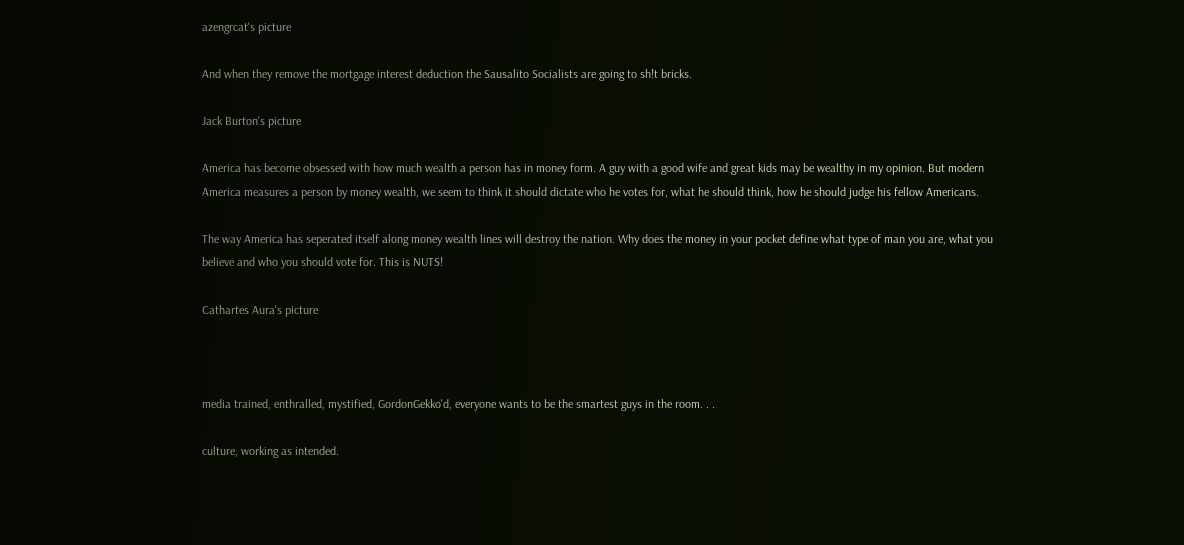azengrcat's picture

And when they remove the mortgage interest deduction the Sausalito Socialists are going to sh!t bricks.

Jack Burton's picture

America has become obsessed with how much wealth a person has in money form. A guy with a good wife and great kids may be wealthy in my opinion. But modern America measures a person by money wealth, we seem to think it should dictate who he votes for, what he should think, how he should judge his fellow Americans.

The way America has seperated itself along money wealth lines will destroy the nation. Why does the money in your pocket define what type of man you are, what you believe and who you should vote for. This is NUTS!

Cathartes Aura's picture



media trained, enthralled, mystified, GordonGekko'd, everyone wants to be the smartest guys in the room. . .

culture, working as intended.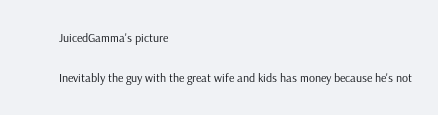JuicedGamma's picture

Inevitably the guy with the great wife and kids has money because he's not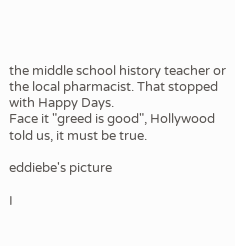the middle school history teacher or the local pharmacist. That stopped with Happy Days.
Face it "greed is good", Hollywood told us, it must be true.

eddiebe's picture

I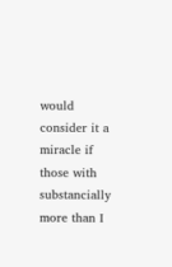would consider it a miracle if those with substancially more than I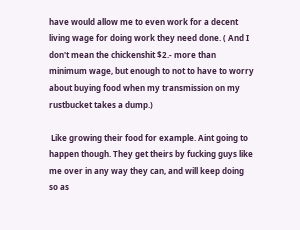have would allow me to even work for a decent living wage for doing work they need done. ( And I don't mean the chickenshit $2.- more than minimum wage, but enough to not to have to worry about buying food when my transmission on my rustbucket takes a dump.)

 Like growing their food for example. Aint going to happen though. They get theirs by fucking guys like me over in any way they can, and will keep doing so as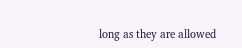long as they are allowed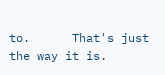to.      That's just the way it is.